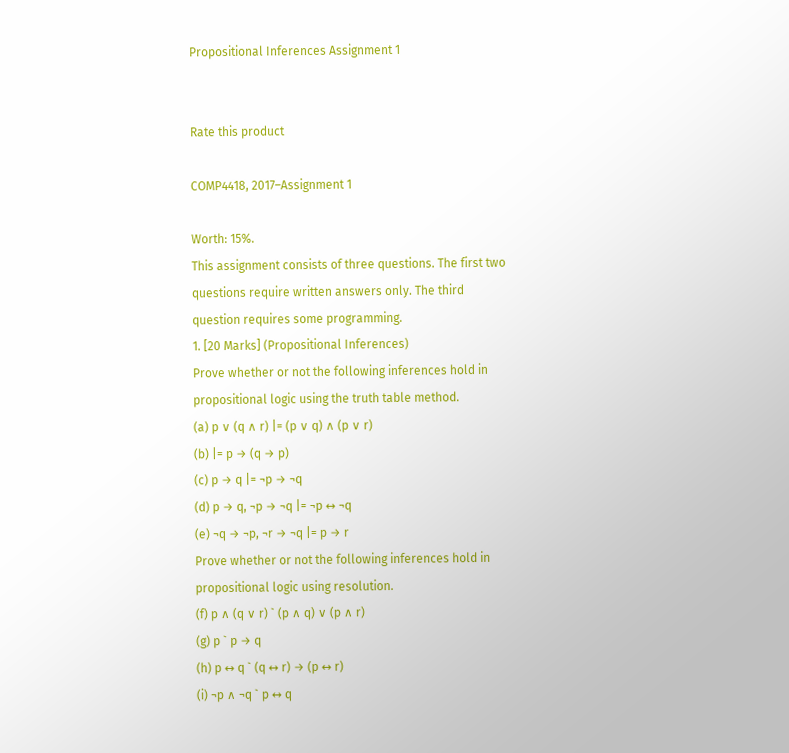Propositional Inferences Assignment 1


Rate this product

COMP4418, 2017–Assignment 1

Worth: 15%.
This assignment consists of three questions. The first two questions require written answers only. The third
question requires some programming.
1. [20 Marks] (Propositional Inferences)
Prove whether or not the following inferences hold in propositional logic using the truth table method.
(a) p ∨ (q ∧ r) |= (p ∨ q) ∧ (p ∨ r)
(b) |= p → (q → p)
(c) p → q |= ¬p → ¬q
(d) p → q, ¬p → ¬q |= ¬p ↔ ¬q
(e) ¬q → ¬p, ¬r → ¬q |= p → r
Prove whether or not the following inferences hold in propositional logic using resolution.
(f) p ∧ (q ∨ r) ` (p ∧ q) ∨ (p ∧ r)
(g) p ` p → q
(h) p ↔ q ` (q ↔ r) → (p ↔ r)
(i) ¬p ∧ ¬q ` p ↔ q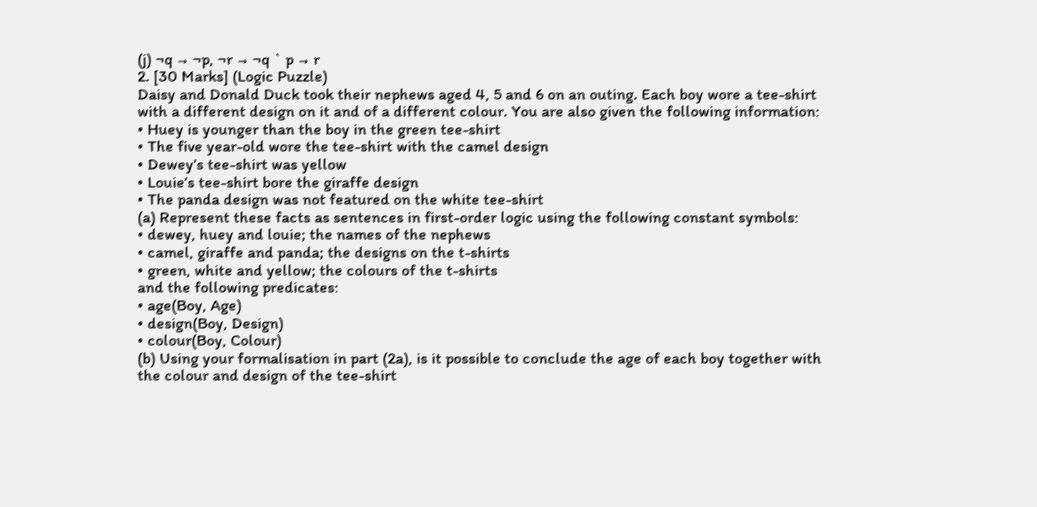(j) ¬q → ¬p, ¬r → ¬q ` p → r
2. [30 Marks] (Logic Puzzle)
Daisy and Donald Duck took their nephews aged 4, 5 and 6 on an outing. Each boy wore a tee-shirt
with a different design on it and of a different colour. You are also given the following information:
• Huey is younger than the boy in the green tee-shirt
• The five year-old wore the tee-shirt with the camel design
• Dewey’s tee-shirt was yellow
• Louie’s tee-shirt bore the giraffe design
• The panda design was not featured on the white tee-shirt
(a) Represent these facts as sentences in first-order logic using the following constant symbols:
• dewey, huey and louie; the names of the nephews
• camel, giraffe and panda; the designs on the t-shirts
• green, white and yellow; the colours of the t-shirts
and the following predicates:
• age(Boy, Age)
• design(Boy, Design)
• colour(Boy, Colour)
(b) Using your formalisation in part (2a), is it possible to conclude the age of each boy together with
the colour and design of the tee-shirt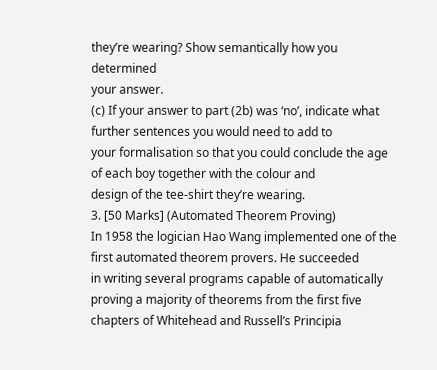they’re wearing? Show semantically how you determined
your answer.
(c) If your answer to part (2b) was ‘no’, indicate what further sentences you would need to add to
your formalisation so that you could conclude the age of each boy together with the colour and
design of the tee-shirt they’re wearing.
3. [50 Marks] (Automated Theorem Proving)
In 1958 the logician Hao Wang implemented one of the first automated theorem provers. He succeeded
in writing several programs capable of automatically proving a majority of theorems from the first five
chapters of Whitehead and Russell’s Principia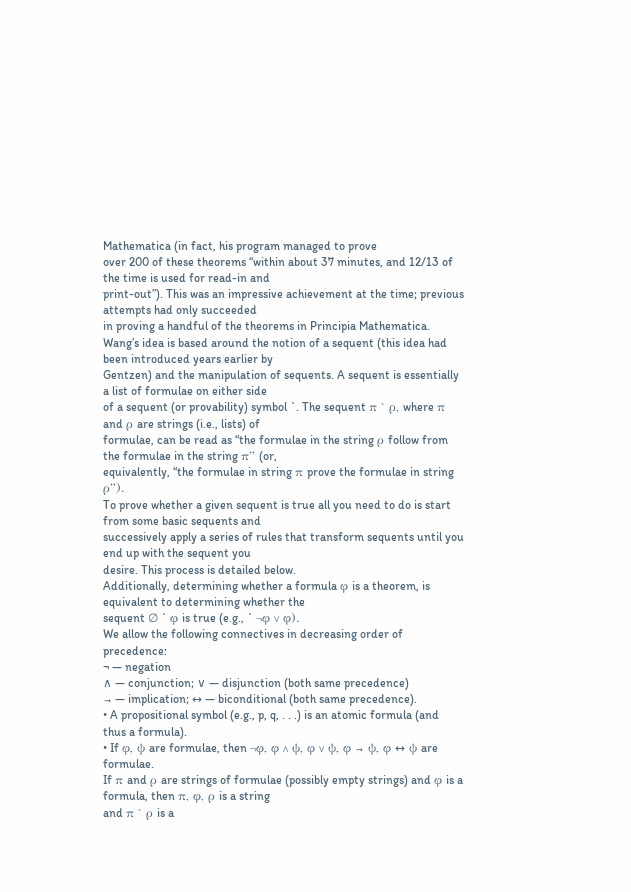Mathematica (in fact, his program managed to prove
over 200 of these theorems “within about 37 minutes, and 12/13 of the time is used for read-in and
print-out”). This was an impressive achievement at the time; previous attempts had only succeeded
in proving a handful of the theorems in Principia Mathematica.
Wang’s idea is based around the notion of a sequent (this idea had been introduced years earlier by
Gentzen) and the manipulation of sequents. A sequent is essentially a list of formulae on either side
of a sequent (or provability) symbol `. The sequent π ` ρ, where π and ρ are strings (i.e., lists) of
formulae, can be read as “the formulae in the string ρ follow from the formulae in the string π” (or,
equivalently, “the formulae in string π prove the formulae in string ρ”).
To prove whether a given sequent is true all you need to do is start from some basic sequents and
successively apply a series of rules that transform sequents until you end up with the sequent you
desire. This process is detailed below.
Additionally, determining whether a formula φ is a theorem, is equivalent to determining whether the
sequent ∅ ` φ is true (e.g., ` ¬φ ∨ φ).
We allow the following connectives in decreasing order of precedence:
¬ — negation
∧ — conjunction; ∨ — disjunction (both same precedence)
→ — implication; ↔ — biconditional (both same precedence).
• A propositional symbol (e.g., p, q, . . .) is an atomic formula (and thus a formula).
• If φ, ψ are formulae, then ¬φ, φ ∧ ψ, φ ∨ ψ, φ → ψ, φ ↔ ψ are formulae.
If π and ρ are strings of formulae (possibly empty strings) and φ is a formula, then π, φ, ρ is a string
and π ` ρ is a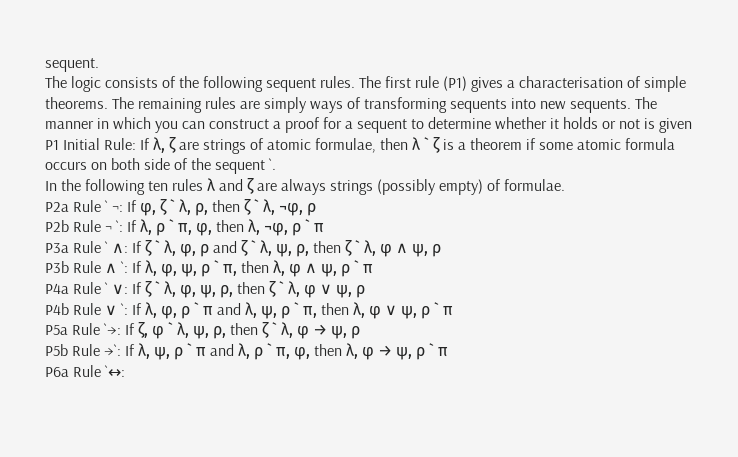sequent.
The logic consists of the following sequent rules. The first rule (P1) gives a characterisation of simple
theorems. The remaining rules are simply ways of transforming sequents into new sequents. The
manner in which you can construct a proof for a sequent to determine whether it holds or not is given
P1 Initial Rule: If λ, ζ are strings of atomic formulae, then λ ` ζ is a theorem if some atomic formula
occurs on both side of the sequent `.
In the following ten rules λ and ζ are always strings (possibly empty) of formulae.
P2a Rule ` ¬: If φ, ζ ` λ, ρ, then ζ ` λ, ¬φ, ρ
P2b Rule ¬ `: If λ, ρ ` π, φ, then λ, ¬φ, ρ ` π
P3a Rule ` ∧: If ζ ` λ, φ, ρ and ζ ` λ, ψ, ρ, then ζ ` λ, φ ∧ ψ, ρ
P3b Rule ∧ `: If λ, φ, ψ, ρ ` π, then λ, φ ∧ ψ, ρ ` π
P4a Rule ` ∨: If ζ ` λ, φ, ψ, ρ, then ζ ` λ, φ ∨ ψ, ρ
P4b Rule ∨ `: If λ, φ, ρ ` π and λ, ψ, ρ ` π, then λ, φ ∨ ψ, ρ ` π
P5a Rule `→: If ζ, φ ` λ, ψ, ρ, then ζ ` λ, φ → ψ, ρ
P5b Rule →`: If λ, ψ, ρ ` π and λ, ρ ` π, φ, then λ, φ → ψ, ρ ` π
P6a Rule `↔: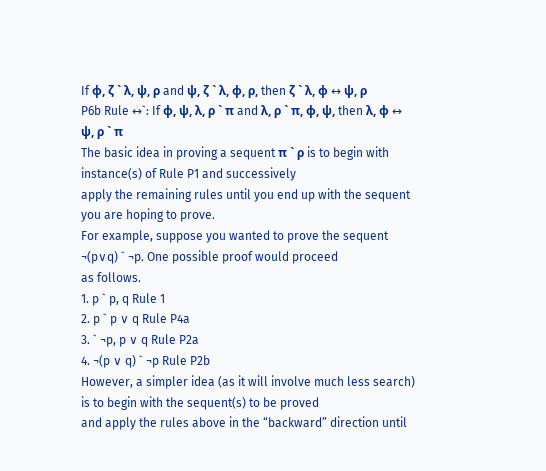If φ, ζ ` λ, ψ, ρ and ψ, ζ ` λ, φ, ρ, then ζ ` λ, φ ↔ ψ, ρ
P6b Rule ↔`: If φ, ψ, λ, ρ ` π and λ, ρ ` π, φ, ψ, then λ, φ ↔ ψ, ρ ` π
The basic idea in proving a sequent π ` ρ is to begin with instance(s) of Rule P1 and successively
apply the remaining rules until you end up with the sequent you are hoping to prove.
For example, suppose you wanted to prove the sequent ¬(p∨q) ` ¬p. One possible proof would proceed
as follows.
1. p ` p, q Rule 1
2. p ` p ∨ q Rule P4a
3. ` ¬p, p ∨ q Rule P2a
4. ¬(p ∨ q) ` ¬p Rule P2b
However, a simpler idea (as it will involve much less search) is to begin with the sequent(s) to be proved
and apply the rules above in the “backward” direction until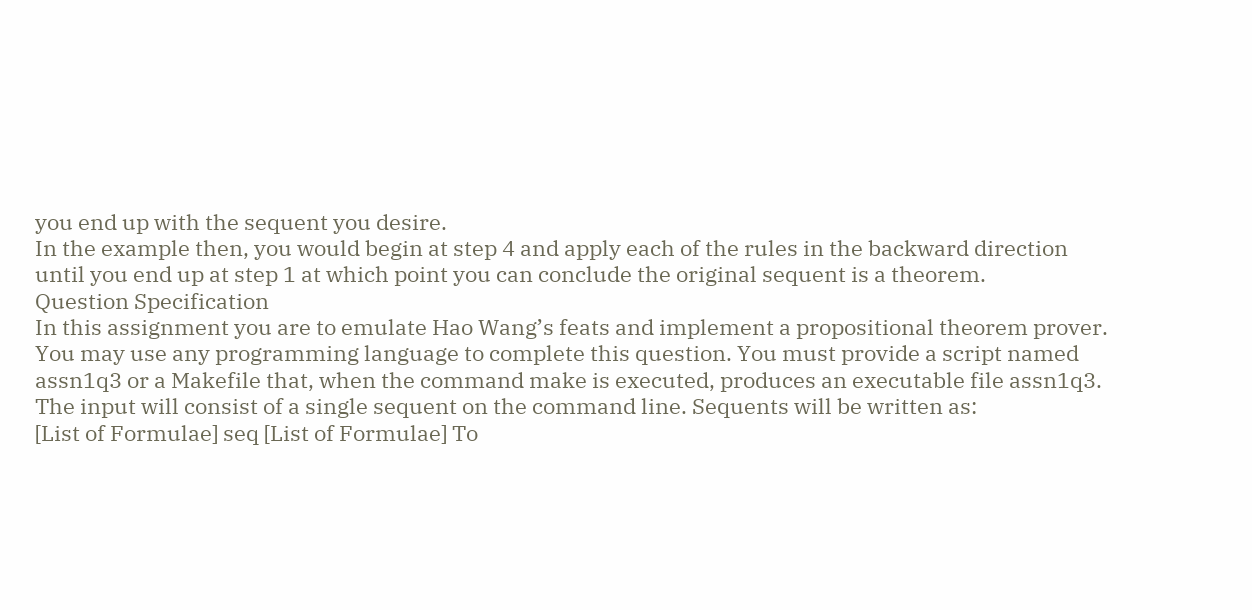you end up with the sequent you desire.
In the example then, you would begin at step 4 and apply each of the rules in the backward direction
until you end up at step 1 at which point you can conclude the original sequent is a theorem.
Question Specification
In this assignment you are to emulate Hao Wang’s feats and implement a propositional theorem prover.
You may use any programming language to complete this question. You must provide a script named
assn1q3 or a Makefile that, when the command make is executed, produces an executable file assn1q3.
The input will consist of a single sequent on the command line. Sequents will be written as:
[List of Formulae] seq [List of Formulae] To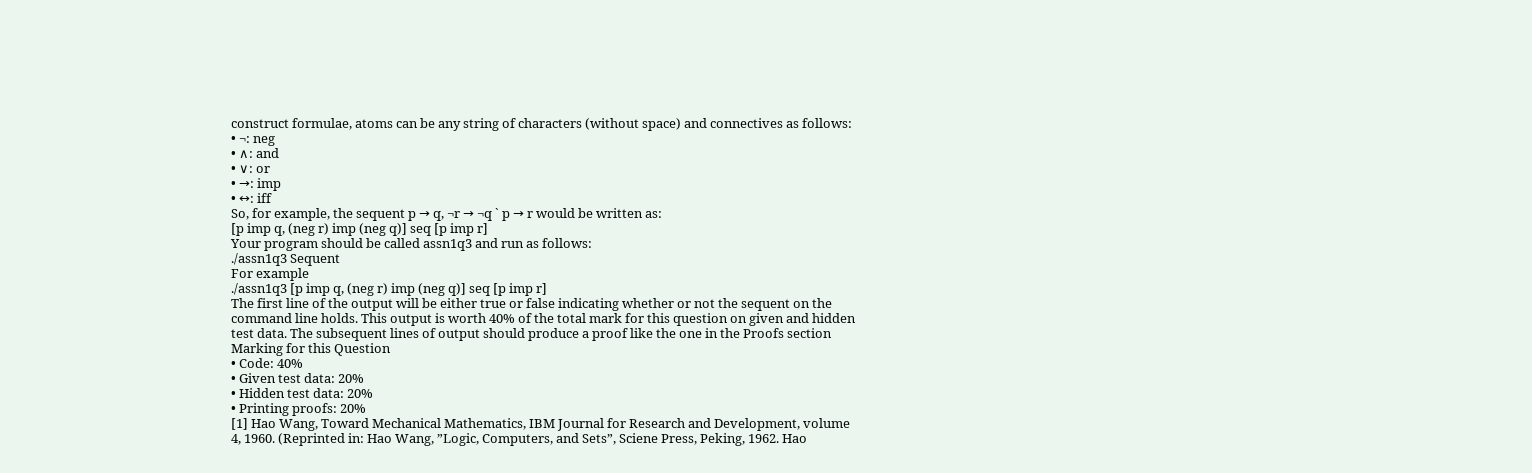construct formulae, atoms can be any string of characters (without space) and connectives as follows:
• ¬: neg
• ∧: and
• ∨: or
• →: imp
• ↔: iff
So, for example, the sequent p → q, ¬r → ¬q ` p → r would be written as:
[p imp q, (neg r) imp (neg q)] seq [p imp r]
Your program should be called assn1q3 and run as follows:
./assn1q3 Sequent
For example
./assn1q3 [p imp q, (neg r) imp (neg q)] seq [p imp r]
The first line of the output will be either true or false indicating whether or not the sequent on the
command line holds. This output is worth 40% of the total mark for this question on given and hidden
test data. The subsequent lines of output should produce a proof like the one in the Proofs section
Marking for this Question
• Code: 40%
• Given test data: 20%
• Hidden test data: 20%
• Printing proofs: 20%
[1] Hao Wang, Toward Mechanical Mathematics, IBM Journal for Research and Development, volume
4, 1960. (Reprinted in: Hao Wang, ”Logic, Computers, and Sets”, Sciene Press, Peking, 1962. Hao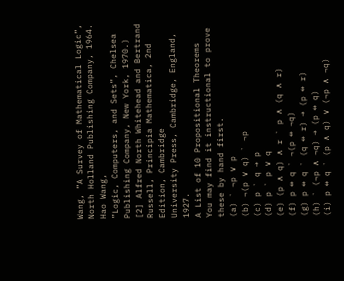Wang, ”A Survey of Mathematical Logic”, North Holland Publishing Company, 1964. Hao Wang,
”Logic, Computers, and Sets”, Chelsea Publishing Company, New York, 1970.)
[2] Alfred North Whitehead and Bertrand Russell, Principia Mathematica, 2nd Edition, Cambridge
University Press, Cambridge, England, 1927.
A List of 10 Propositional Theorems
You may find it instructional to prove these by hand first.
(a) ` ¬p ∨ p
(b) ¬(p ∨ q) ` ¬p
(c) p ` q → p
(d) p ` p ∨ q
(e) (p ∧ q) ∧ r ` p ∧ (q ∧ r)
(f) p ↔ q ` ¬(p ↔ ¬q)
(g) p ↔ q ` (q ↔ r) → (p ↔ r)
(h) ` (¬p ∧ ¬q) → (p ↔ q)
(i) p ↔ q ` (p ∧ q) ∨ (¬p ∧ ¬q)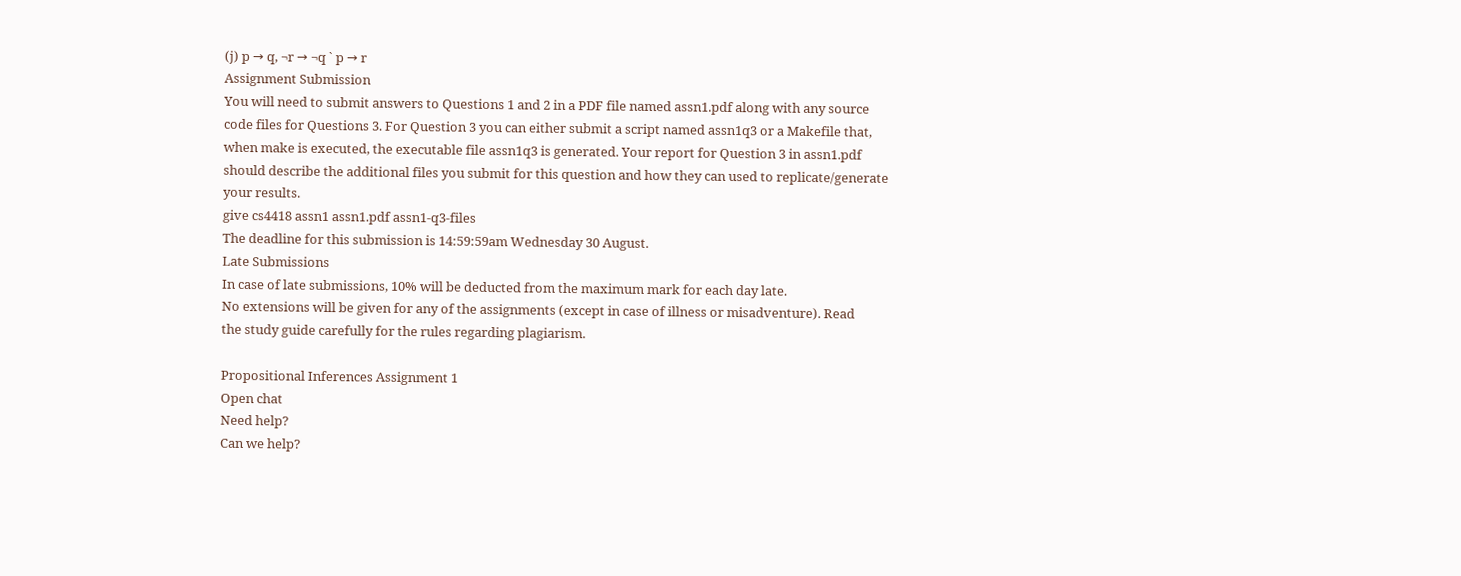(j) p → q, ¬r → ¬q ` p → r
Assignment Submission
You will need to submit answers to Questions 1 and 2 in a PDF file named assn1.pdf along with any source
code files for Questions 3. For Question 3 you can either submit a script named assn1q3 or a Makefile that,
when make is executed, the executable file assn1q3 is generated. Your report for Question 3 in assn1.pdf
should describe the additional files you submit for this question and how they can used to replicate/generate
your results.
give cs4418 assn1 assn1.pdf assn1-q3-files
The deadline for this submission is 14:59:59am Wednesday 30 August.
Late Submissions
In case of late submissions, 10% will be deducted from the maximum mark for each day late.
No extensions will be given for any of the assignments (except in case of illness or misadventure). Read
the study guide carefully for the rules regarding plagiarism.

Propositional Inferences Assignment 1
Open chat
Need help?
Can we help?